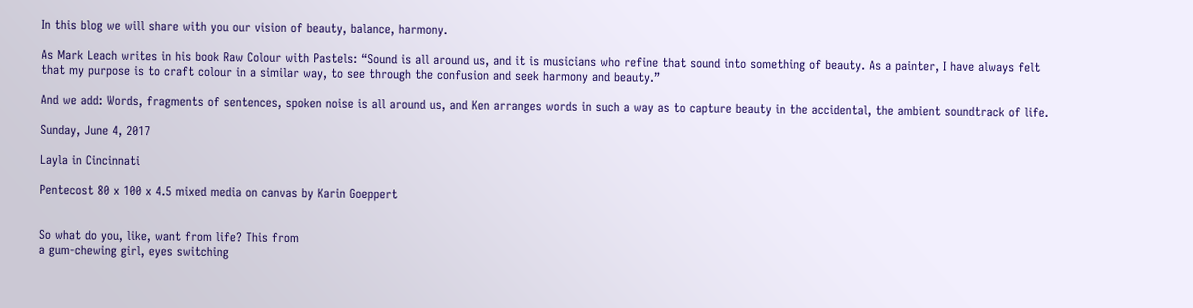In this blog we will share with you our vision of beauty, balance, harmony.

As Mark Leach writes in his book Raw Colour with Pastels: “Sound is all around us, and it is musicians who refine that sound into something of beauty. As a painter, I have always felt that my purpose is to craft colour in a similar way, to see through the confusion and seek harmony and beauty.”

And we add: Words, fragments of sentences, spoken noise is all around us, and Ken arranges words in such a way as to capture beauty in the accidental, the ambient soundtrack of life.

Sunday, June 4, 2017

Layla in Cincinnati

Pentecost 80 x 100 x 4.5 mixed media on canvas by Karin Goeppert


So what do you, like, want from life? This from
a gum-chewing girl, eyes switching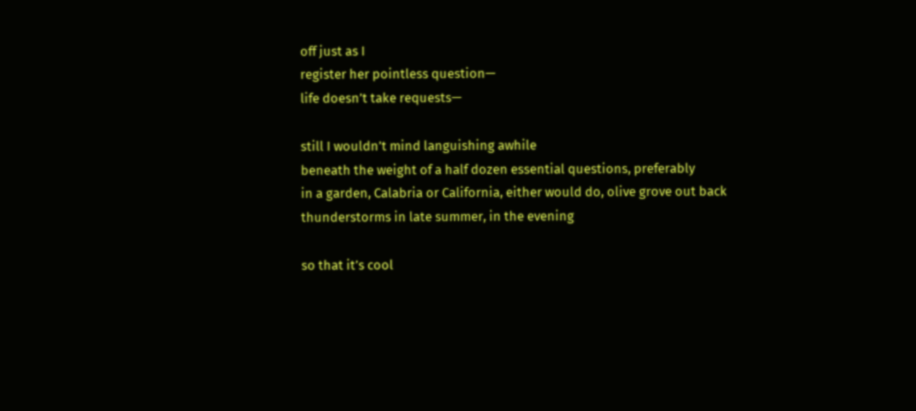off just as I
register her pointless question—
life doesn’t take requests—

still I wouldn’t mind languishing awhile
beneath the weight of a half dozen essential questions, preferably
in a garden, Calabria or California, either would do, olive grove out back
thunderstorms in late summer, in the evening

so that it’s cool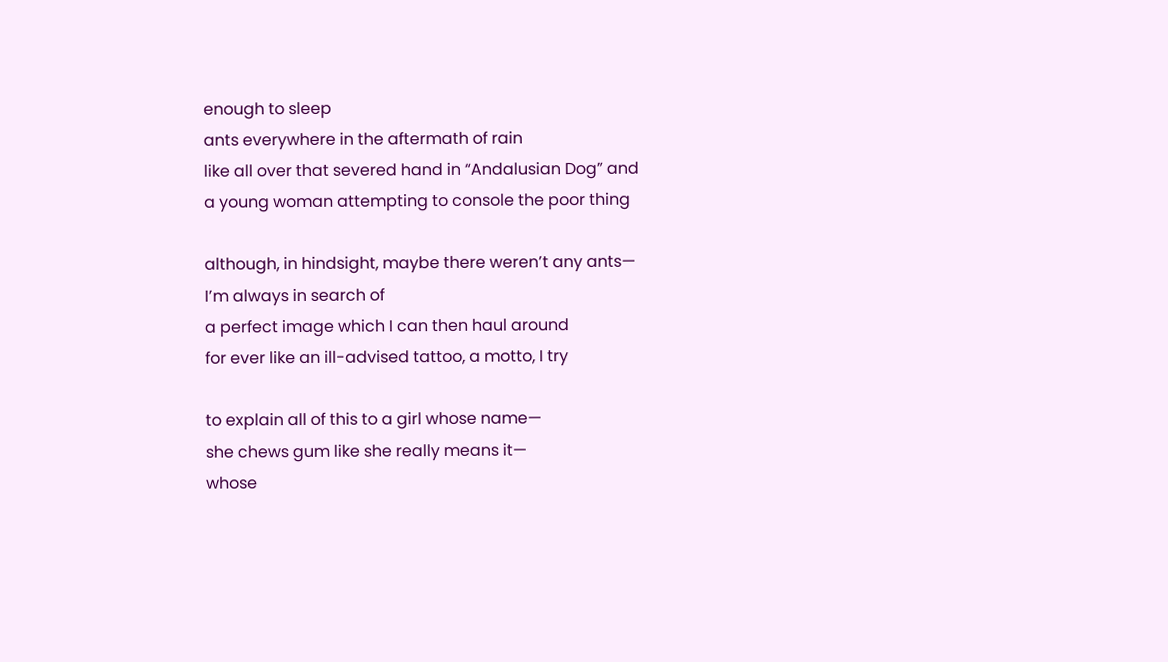enough to sleep
ants everywhere in the aftermath of rain
like all over that severed hand in “Andalusian Dog” and
a young woman attempting to console the poor thing

although, in hindsight, maybe there weren’t any ants—
I’m always in search of
a perfect image which I can then haul around
for ever like an ill-advised tattoo, a motto, I try

to explain all of this to a girl whose name—
she chews gum like she really means it—
whose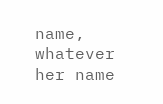name, whatever her name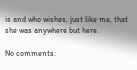is and who wishes, just like me, that she was anywhere but here.

No comments: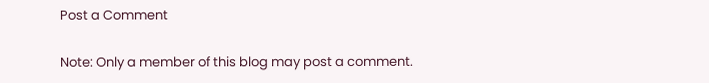Post a Comment

Note: Only a member of this blog may post a comment.